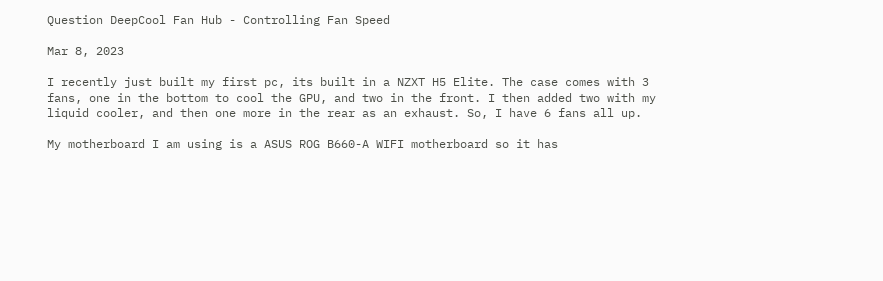Question DeepCool Fan Hub - Controlling Fan Speed

Mar 8, 2023

I recently just built my first pc, its built in a NZXT H5 Elite. The case comes with 3 fans, one in the bottom to cool the GPU, and two in the front. I then added two with my liquid cooler, and then one more in the rear as an exhaust. So, I have 6 fans all up.

My motherboard I am using is a ASUS ROG B660-A WIFI motherboard so it has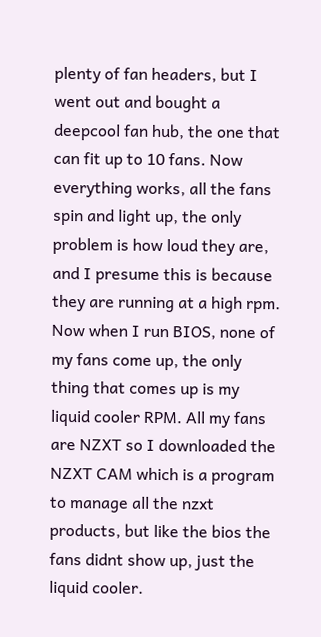plenty of fan headers, but I went out and bought a deepcool fan hub, the one that can fit up to 10 fans. Now everything works, all the fans spin and light up, the only problem is how loud they are, and I presume this is because they are running at a high rpm. Now when I run BIOS, none of my fans come up, the only thing that comes up is my liquid cooler RPM. All my fans are NZXT so I downloaded the NZXT CAM which is a program to manage all the nzxt products, but like the bios the fans didnt show up, just the liquid cooler.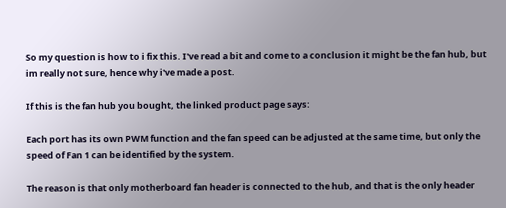So my question is how to i fix this. I've read a bit and come to a conclusion it might be the fan hub, but im really not sure, hence why i've made a post.

If this is the fan hub you bought, the linked product page says:

Each port has its own PWM function and the fan speed can be adjusted at the same time, but only the speed of Fan 1 can be identified by the system.

The reason is that only motherboard fan header is connected to the hub, and that is the only header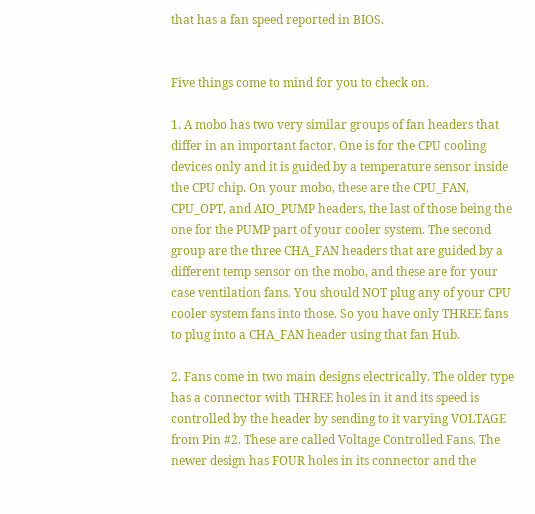that has a fan speed reported in BIOS.


Five things come to mind for you to check on.

1. A mobo has two very similar groups of fan headers that differ in an important factor. One is for the CPU cooling devices only and it is guided by a temperature sensor inside the CPU chip. On your mobo, these are the CPU_FAN, CPU_OPT, and AIO_PUMP headers, the last of those being the one for the PUMP part of your cooler system. The second group are the three CHA_FAN headers that are guided by a different temp sensor on the mobo, and these are for your case ventilation fans. You should NOT plug any of your CPU cooler system fans into those. So you have only THREE fans to plug into a CHA_FAN header using that fan Hub.

2. Fans come in two main designs electrically. The older type has a connector with THREE holes in it and its speed is controlled by the header by sending to it varying VOLTAGE from Pin #2. These are called Voltage Controlled Fans. The newer design has FOUR holes in its connector and the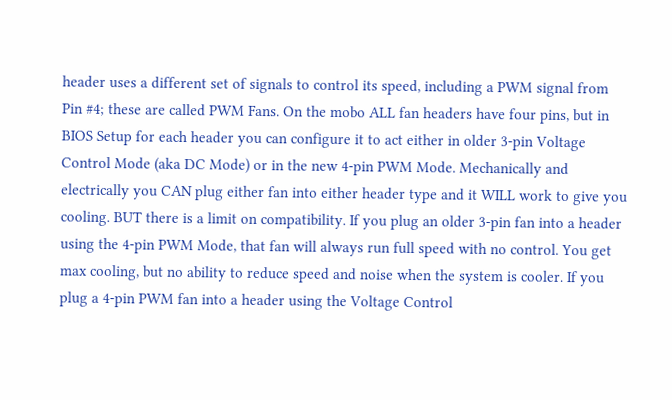header uses a different set of signals to control its speed, including a PWM signal from Pin #4; these are called PWM Fans. On the mobo ALL fan headers have four pins, but in BIOS Setup for each header you can configure it to act either in older 3-pin Voltage Control Mode (aka DC Mode) or in the new 4-pin PWM Mode. Mechanically and electrically you CAN plug either fan into either header type and it WILL work to give you cooling. BUT there is a limit on compatibility. If you plug an older 3-pin fan into a header using the 4-pin PWM Mode, that fan will always run full speed with no control. You get max cooling, but no ability to reduce speed and noise when the system is cooler. If you plug a 4-pin PWM fan into a header using the Voltage Control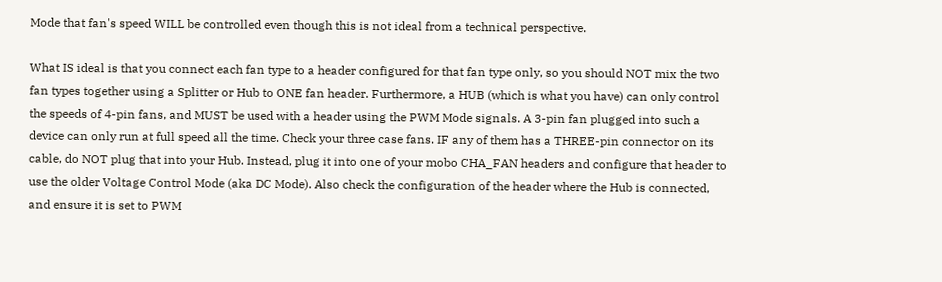Mode that fan's speed WILL be controlled even though this is not ideal from a technical perspective.

What IS ideal is that you connect each fan type to a header configured for that fan type only, so you should NOT mix the two fan types together using a Splitter or Hub to ONE fan header. Furthermore, a HUB (which is what you have) can only control the speeds of 4-pin fans, and MUST be used with a header using the PWM Mode signals. A 3-pin fan plugged into such a device can only run at full speed all the time. Check your three case fans. IF any of them has a THREE-pin connector on its cable, do NOT plug that into your Hub. Instead, plug it into one of your mobo CHA_FAN headers and configure that header to use the older Voltage Control Mode (aka DC Mode). Also check the configuration of the header where the Hub is connected, and ensure it is set to PWM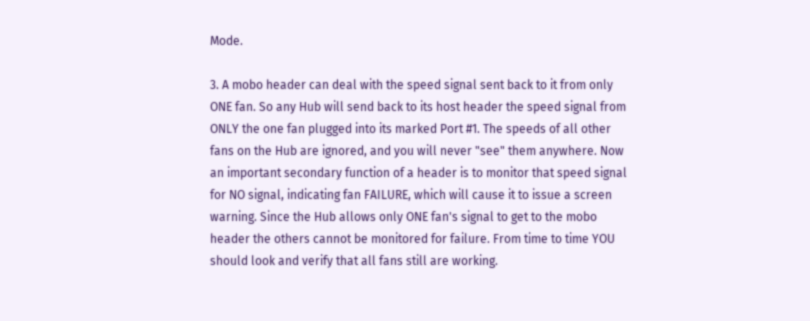Mode.

3. A mobo header can deal with the speed signal sent back to it from only ONE fan. So any Hub will send back to its host header the speed signal from ONLY the one fan plugged into its marked Port #1. The speeds of all other fans on the Hub are ignored, and you will never "see" them anywhere. Now an important secondary function of a header is to monitor that speed signal for NO signal, indicating fan FAILURE, which will cause it to issue a screen warning. Since the Hub allows only ONE fan's signal to get to the mobo header the others cannot be monitored for failure. From time to time YOU should look and verify that all fans still are working.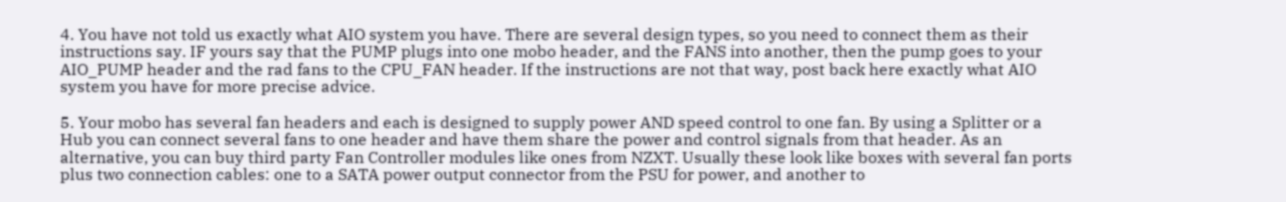4. You have not told us exactly what AIO system you have. There are several design types, so you need to connect them as their instructions say. IF yours say that the PUMP plugs into one mobo header, and the FANS into another, then the pump goes to your AIO_PUMP header and the rad fans to the CPU_FAN header. If the instructions are not that way, post back here exactly what AIO system you have for more precise advice.

5. Your mobo has several fan headers and each is designed to supply power AND speed control to one fan. By using a Splitter or a Hub you can connect several fans to one header and have them share the power and control signals from that header. As an alternative, you can buy third party Fan Controller modules like ones from NZXT. Usually these look like boxes with several fan ports plus two connection cables: one to a SATA power output connector from the PSU for power, and another to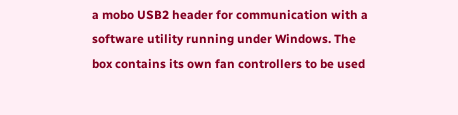a mobo USB2 header for communication with a software utility running under Windows. The box contains its own fan controllers to be used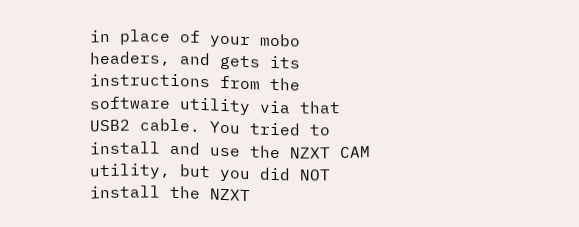in place of your mobo headers, and gets its instructions from the software utility via that USB2 cable. You tried to install and use the NZXT CAM utility, but you did NOT install the NZXT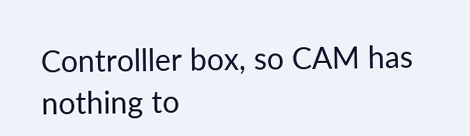Controlller box, so CAM has nothing to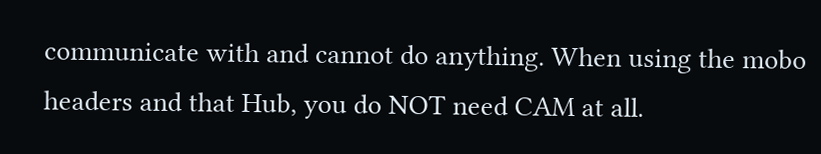communicate with and cannot do anything. When using the mobo headers and that Hub, you do NOT need CAM at all.